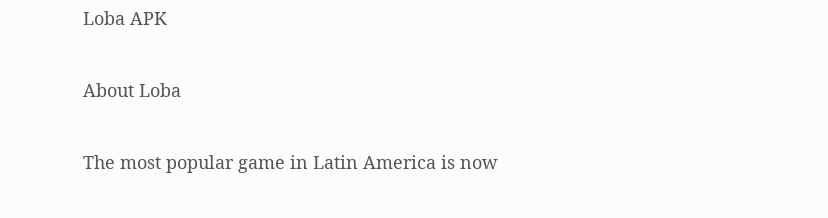Loba APK

About Loba

The most popular game in Latin America is now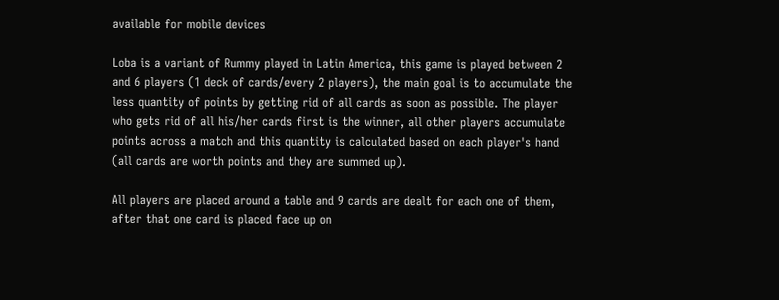available for mobile devices

Loba is a variant of Rummy played in Latin America, this game is played between 2 and 6 players (1 deck of cards/every 2 players), the main goal is to accumulate the less quantity of points by getting rid of all cards as soon as possible. The player who gets rid of all his/her cards first is the winner, all other players accumulate points across a match and this quantity is calculated based on each player's hand (all cards are worth points and they are summed up).

All players are placed around a table and 9 cards are dealt for each one of them, after that one card is placed face up on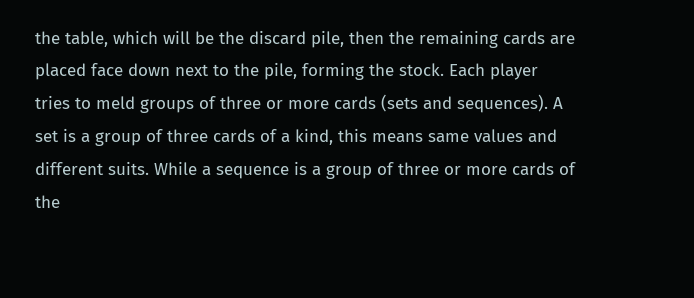the table, which will be the discard pile, then the remaining cards are placed face down next to the pile, forming the stock. Each player tries to meld groups of three or more cards (sets and sequences). A set is a group of three cards of a kind, this means same values and different suits. While a sequence is a group of three or more cards of the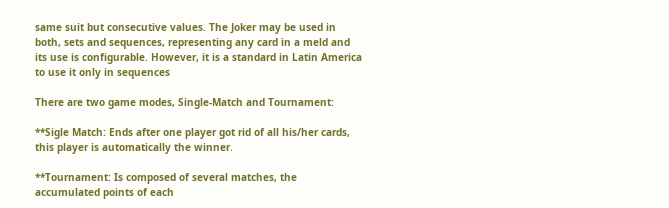same suit but consecutive values. The Joker may be used in both, sets and sequences, representing any card in a meld and its use is configurable. However, it is a standard in Latin America to use it only in sequences

There are two game modes, Single-Match and Tournament:

**Sigle Match: Ends after one player got rid of all his/her cards, this player is automatically the winner.

**Tournament: Is composed of several matches, the accumulated points of each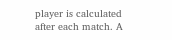player is calculated after each match. A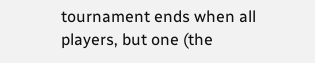tournament ends when all players, but one (the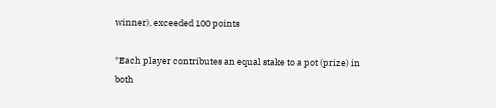winner), exceeded 100 points

*Each player contributes an equal stake to a pot (prize) in both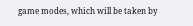game modes, which will be taken by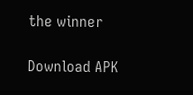the winner

Download APK